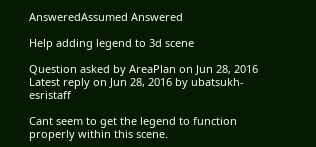AnsweredAssumed Answered

Help adding legend to 3d scene

Question asked by AreaPlan on Jun 28, 2016
Latest reply on Jun 28, 2016 by ubatsukh-esristaff

Cant seem to get the legend to function properly within this scene.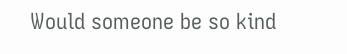Would someone be so kind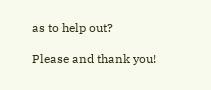as to help out?

Please and thank you!